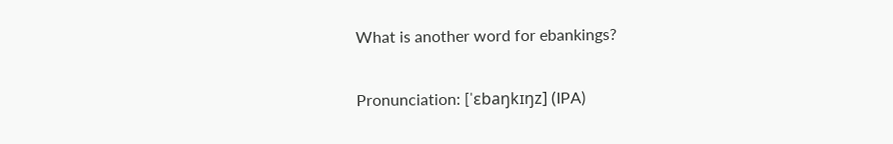What is another word for ebankings?

Pronunciation: [ˈɛbaŋkɪŋz] (IPA)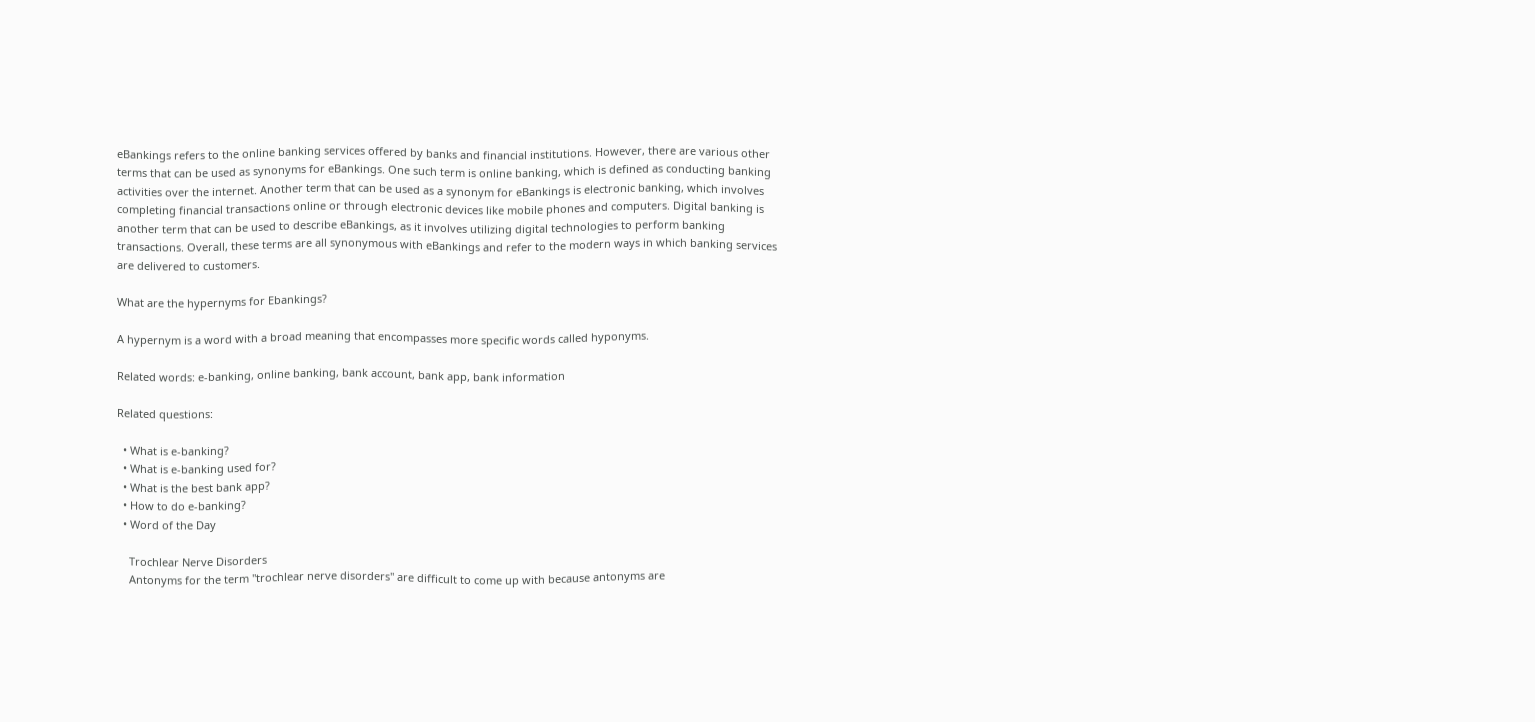eBankings refers to the online banking services offered by banks and financial institutions. However, there are various other terms that can be used as synonyms for eBankings. One such term is online banking, which is defined as conducting banking activities over the internet. Another term that can be used as a synonym for eBankings is electronic banking, which involves completing financial transactions online or through electronic devices like mobile phones and computers. Digital banking is another term that can be used to describe eBankings, as it involves utilizing digital technologies to perform banking transactions. Overall, these terms are all synonymous with eBankings and refer to the modern ways in which banking services are delivered to customers.

What are the hypernyms for Ebankings?

A hypernym is a word with a broad meaning that encompasses more specific words called hyponyms.

Related words: e-banking, online banking, bank account, bank app, bank information

Related questions:

  • What is e-banking?
  • What is e-banking used for?
  • What is the best bank app?
  • How to do e-banking?
  • Word of the Day

    Trochlear Nerve Disorders
    Antonyms for the term "trochlear nerve disorders" are difficult to come up with because antonyms are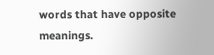words that have opposite meanings.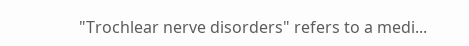"Trochlear nerve disorders" refers to a medi...